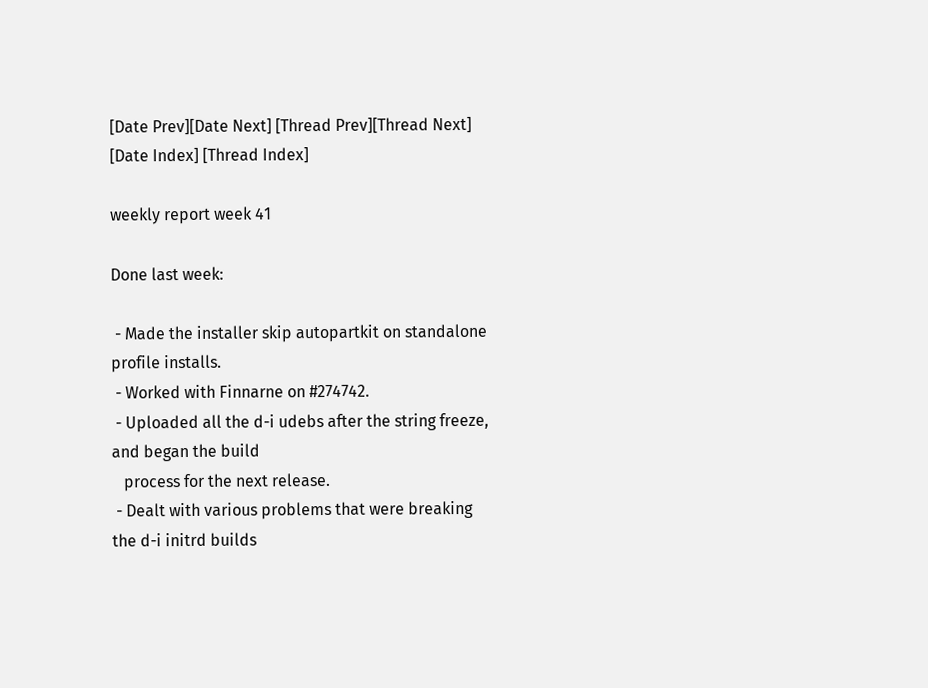[Date Prev][Date Next] [Thread Prev][Thread Next] [Date Index] [Thread Index]

weekly report week 41

Done last week:

 - Made the installer skip autopartkit on standalone profile installs.
 - Worked with Finnarne on #274742.
 - Uploaded all the d-i udebs after the string freeze, and began the build
   process for the next release.
 - Dealt with various problems that were breaking the d-i initrd builds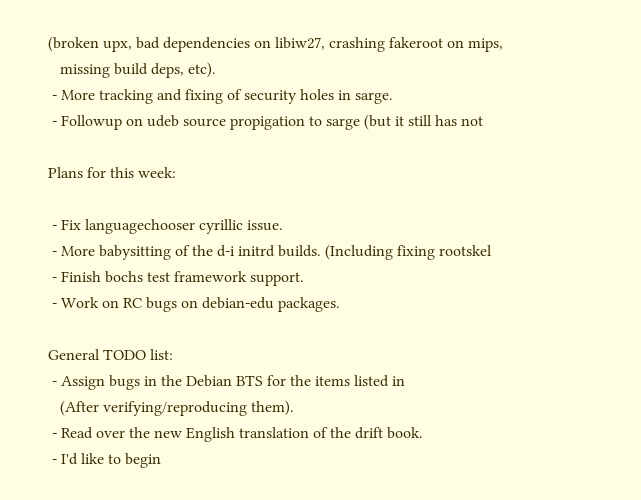(broken upx, bad dependencies on libiw27, crashing fakeroot on mips,
   missing build deps, etc).
 - More tracking and fixing of security holes in sarge.
 - Followup on udeb source propigation to sarge (but it still has not

Plans for this week:

 - Fix languagechooser cyrillic issue.
 - More babysitting of the d-i initrd builds. (Including fixing rootskel
 - Finish bochs test framework support.
 - Work on RC bugs on debian-edu packages.

General TODO list:
 - Assign bugs in the Debian BTS for the items listed in
   (After verifying/reproducing them).
 - Read over the new English translation of the drift book.
 - I'd like to begin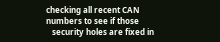checking all recent CAN numbers to see if those
   security holes are fixed in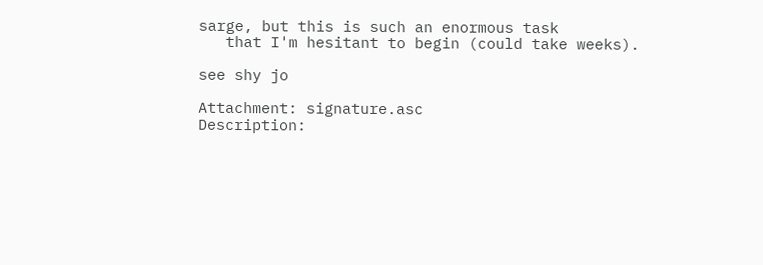sarge, but this is such an enormous task
   that I'm hesitant to begin (could take weeks).

see shy jo

Attachment: signature.asc
Description: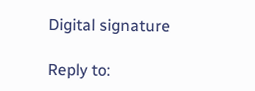Digital signature

Reply to: